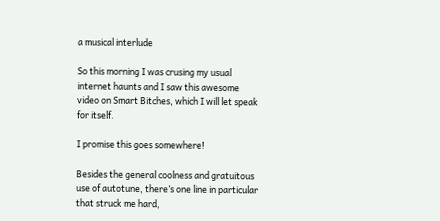a musical interlude

So this morning I was crusing my usual internet haunts and I saw this awesome video on Smart Bitches, which I will let speak for itself.

I promise this goes somewhere!

Besides the general coolness and gratuitous use of autotune, there’s one line in particular that struck me hard,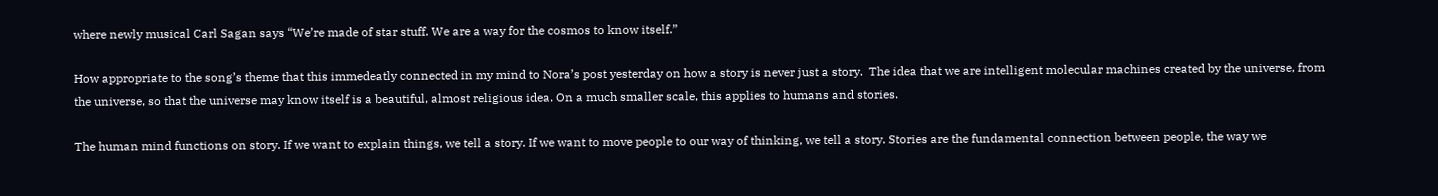where newly musical Carl Sagan says “We’re made of star stuff. We are a way for the cosmos to know itself.”

How appropriate to the song’s theme that this immedeatly connected in my mind to Nora’s post yesterday on how a story is never just a story.  The idea that we are intelligent molecular machines created by the universe, from the universe, so that the universe may know itself is a beautiful, almost religious idea. On a much smaller scale, this applies to humans and stories.

The human mind functions on story. If we want to explain things, we tell a story. If we want to move people to our way of thinking, we tell a story. Stories are the fundamental connection between people, the way we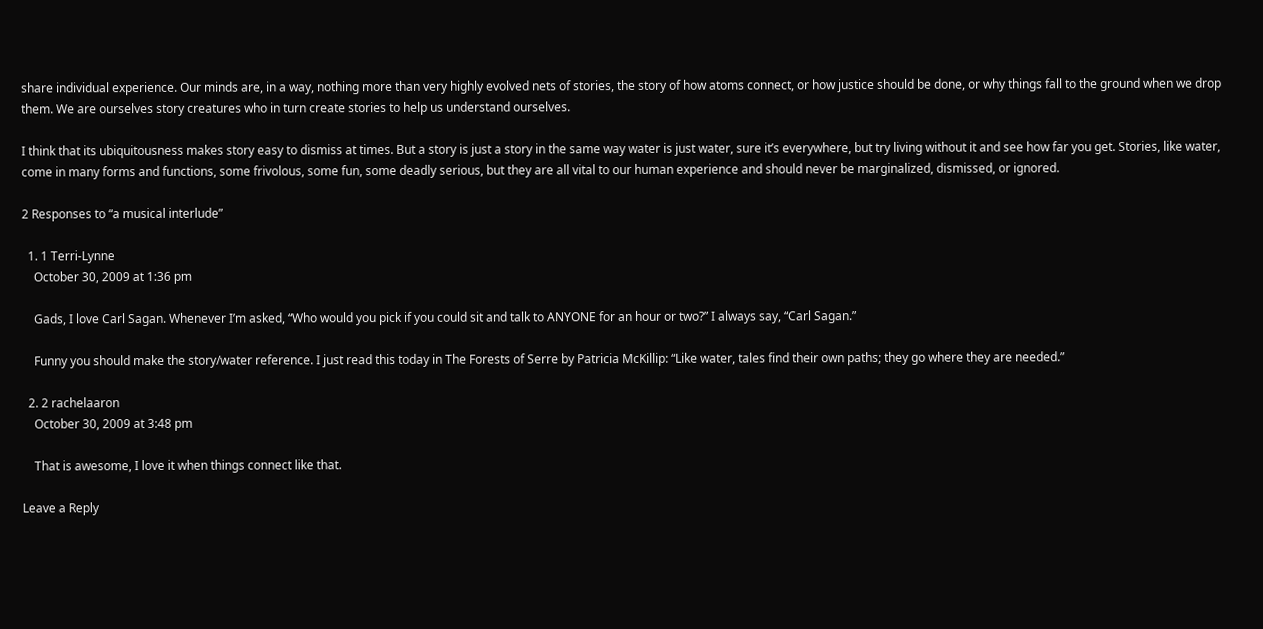share individual experience. Our minds are, in a way, nothing more than very highly evolved nets of stories, the story of how atoms connect, or how justice should be done, or why things fall to the ground when we drop them. We are ourselves story creatures who in turn create stories to help us understand ourselves.

I think that its ubiquitousness makes story easy to dismiss at times. But a story is just a story in the same way water is just water, sure it’s everywhere, but try living without it and see how far you get. Stories, like water, come in many forms and functions, some frivolous, some fun, some deadly serious, but they are all vital to our human experience and should never be marginalized, dismissed, or ignored.

2 Responses to “a musical interlude”

  1. 1 Terri-Lynne
    October 30, 2009 at 1:36 pm

    Gads, I love Carl Sagan. Whenever I’m asked, “Who would you pick if you could sit and talk to ANYONE for an hour or two?” I always say, “Carl Sagan.”

    Funny you should make the story/water reference. I just read this today in The Forests of Serre by Patricia McKillip: “Like water, tales find their own paths; they go where they are needed.”

  2. 2 rachelaaron
    October 30, 2009 at 3:48 pm

    That is awesome, I love it when things connect like that.

Leave a Reply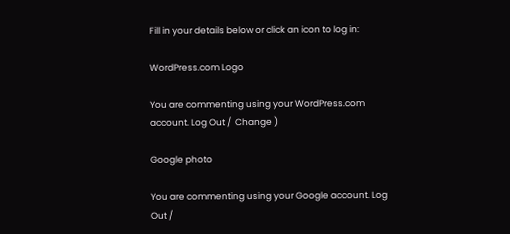Fill in your details below or click an icon to log in:

WordPress.com Logo

You are commenting using your WordPress.com account. Log Out /  Change )

Google photo

You are commenting using your Google account. Log Out /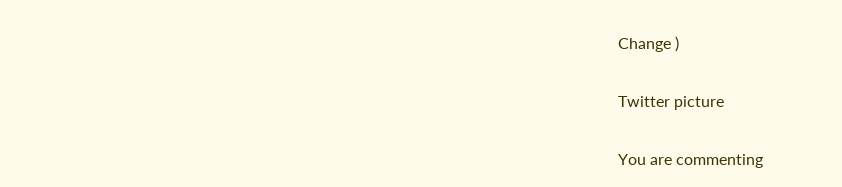Change )

Twitter picture

You are commenting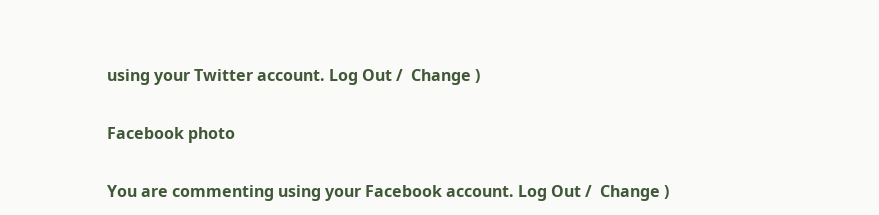using your Twitter account. Log Out /  Change )

Facebook photo

You are commenting using your Facebook account. Log Out /  Change )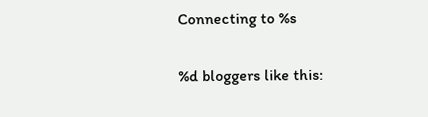Connecting to %s

%d bloggers like this: